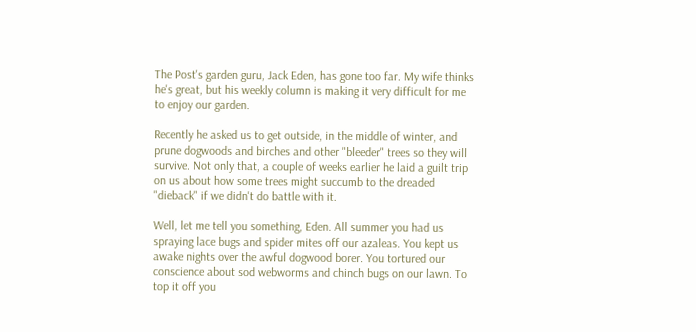The Post's garden guru, Jack Eden, has gone too far. My wife thinks he's great, but his weekly column is making it very difficult for me to enjoy our garden.

Recently he asked us to get outside, in the middle of winter, and prune dogwoods and birches and other "bleeder" trees so they will survive. Not only that, a couple of weeks earlier he laid a guilt trip on us about how some trees might succumb to the dreaded "dieback" if we didn't do battle with it.

Well, let me tell you something, Eden. All summer you had us spraying lace bugs and spider mites off our azaleas. You kept us awake nights over the awful dogwood borer. You tortured our conscience about sod webworms and chinch bugs on our lawn. To top it off you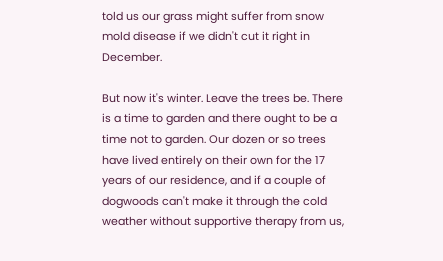told us our grass might suffer from snow mold disease if we didn't cut it right in December.

But now it's winter. Leave the trees be. There is a time to garden and there ought to be a time not to garden. Our dozen or so trees have lived entirely on their own for the 17 years of our residence, and if a couple of dogwoods can't make it through the cold weather without supportive therapy from us,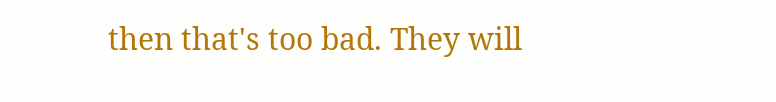then that's too bad. They will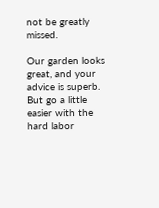not be greatly missed.

Our garden looks great, and your advice is superb. But go a little easier with the hard labor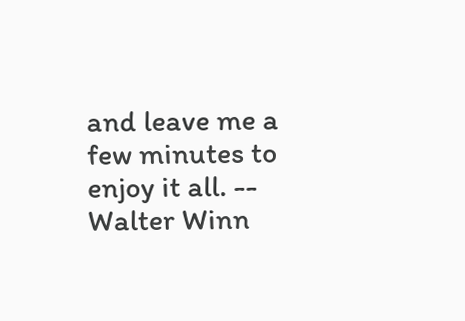and leave me a few minutes to enjoy it all. -- Walter Winn